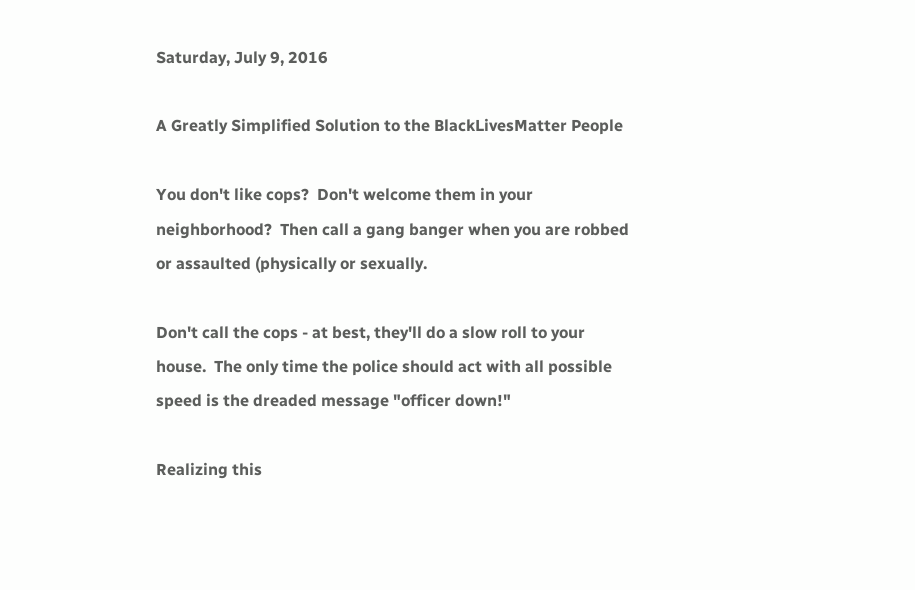Saturday, July 9, 2016

A Greatly Simplified Solution to the BlackLivesMatter People

You don't like cops?  Don't welcome them in your neighborhood?  Then call a gang banger when you are robbed or assaulted (physically or sexually.

Don't call the cops - at best, they'll do a slow roll to your house.  The only time the police should act with all possible speed is the dreaded message "officer down!"

Realizing this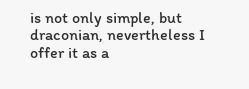is not only simple, but draconian, nevertheless I offer it as a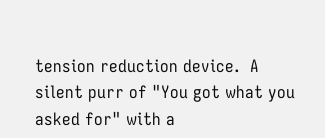tension reduction device.  A silent purr of "You got what you asked for" with a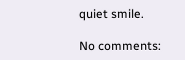quiet smile.

No comments: